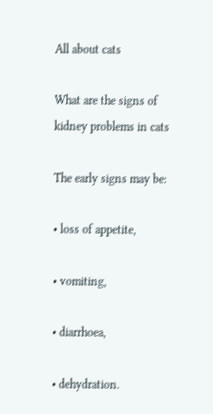All about cats

What are the signs of kidney problems in cats

The early signs may be:

• loss of appetite,

• vomiting,

• diarrhoea,

• dehydration.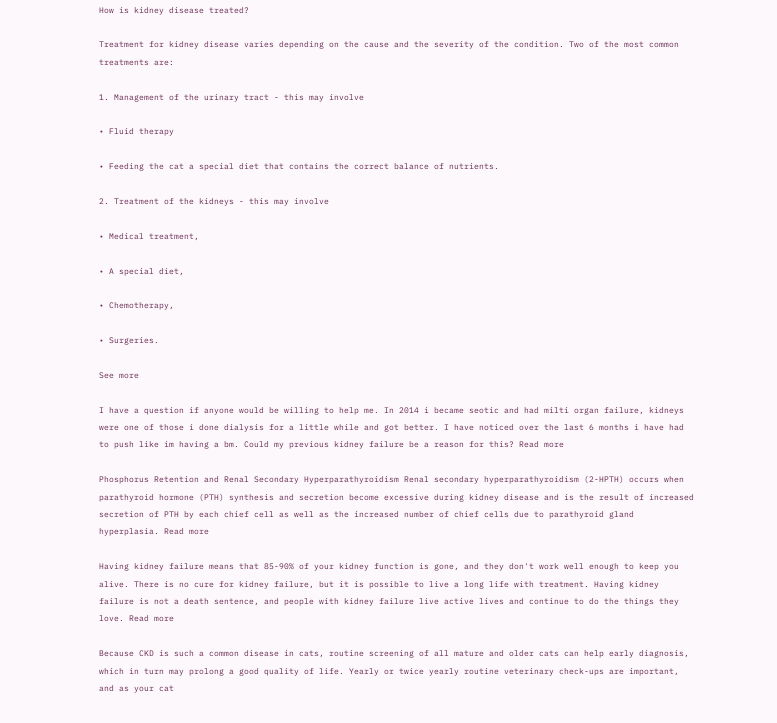How is kidney disease treated?

Treatment for kidney disease varies depending on the cause and the severity of the condition. Two of the most common treatments are:

1. Management of the urinary tract - this may involve

• Fluid therapy

• Feeding the cat a special diet that contains the correct balance of nutrients.

2. Treatment of the kidneys - this may involve

• Medical treatment,

• A special diet,

• Chemotherapy,

• Surgeries.

See more

I have a question if anyone would be willing to help me. In 2014 i became seotic and had milti organ failure, kidneys were one of those i done dialysis for a little while and got better. I have noticed over the last 6 months i have had to push like im having a bm. Could my previous kidney failure be a reason for this? Read more

Phosphorus Retention and Renal Secondary Hyperparathyroidism Renal secondary hyperparathyroidism (2-HPTH) occurs when parathyroid hormone (PTH) synthesis and secretion become excessive during kidney disease and is the result of increased secretion of PTH by each chief cell as well as the increased number of chief cells due to parathyroid gland hyperplasia. Read more

Having kidney failure means that 85-90% of your kidney function is gone, and they don't work well enough to keep you alive. There is no cure for kidney failure, but it is possible to live a long life with treatment. Having kidney failure is not a death sentence, and people with kidney failure live active lives and continue to do the things they love. Read more

Because CKD is such a common disease in cats, routine screening of all mature and older cats can help early diagnosis, which in turn may prolong a good quality of life. Yearly or twice yearly routine veterinary check-ups are important, and as your cat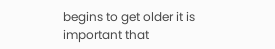begins to get older it is important that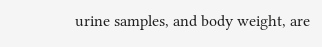urine samples, and body weight, are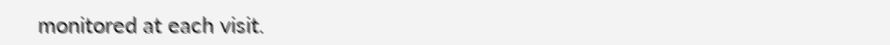monitored at each visit.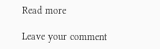Read more

Leave your comment